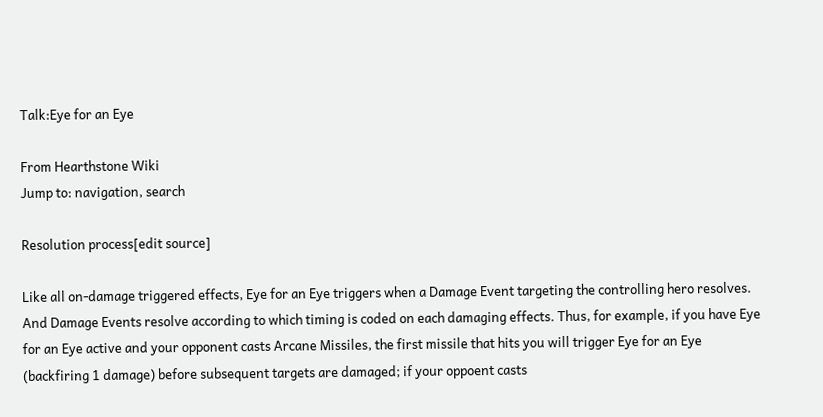Talk:Eye for an Eye

From Hearthstone Wiki
Jump to: navigation, search

Resolution process[edit source]

Like all on-damage triggered effects, Eye for an Eye triggers when a Damage Event targeting the controlling hero resolves. And Damage Events resolve according to which timing is coded on each damaging effects. Thus, for example, if you have Eye for an Eye active and your opponent casts Arcane Missiles, the first missile that hits you will trigger Eye for an Eye (backfiring 1 damage) before subsequent targets are damaged; if your oppoent casts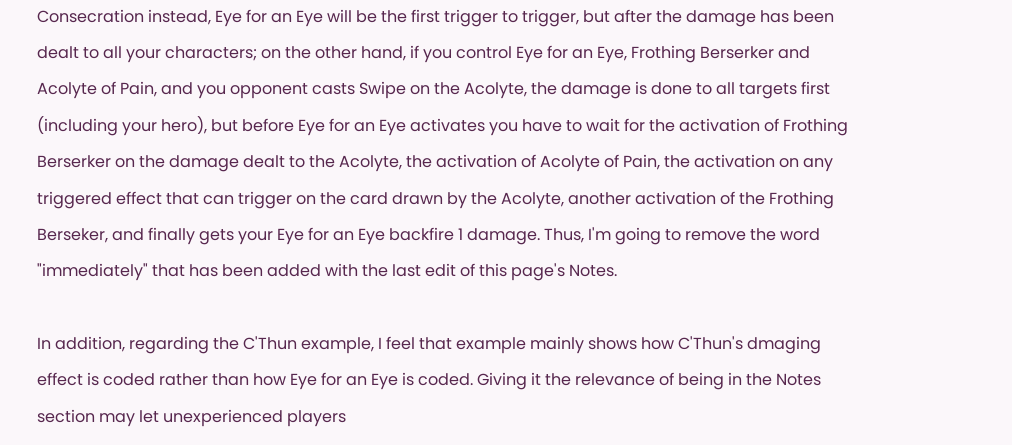Consecration instead, Eye for an Eye will be the first trigger to trigger, but after the damage has been dealt to all your characters; on the other hand, if you control Eye for an Eye, Frothing Berserker and Acolyte of Pain, and you opponent casts Swipe on the Acolyte, the damage is done to all targets first (including your hero), but before Eye for an Eye activates you have to wait for the activation of Frothing Berserker on the damage dealt to the Acolyte, the activation of Acolyte of Pain, the activation on any triggered effect that can trigger on the card drawn by the Acolyte, another activation of the Frothing Berseker, and finally gets your Eye for an Eye backfire 1 damage. Thus, I'm going to remove the word "immediately" that has been added with the last edit of this page's Notes.

In addition, regarding the C'Thun example, I feel that example mainly shows how C'Thun's dmaging effect is coded rather than how Eye for an Eye is coded. Giving it the relevance of being in the Notes section may let unexperienced players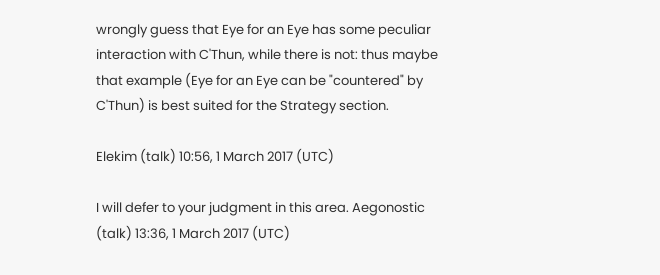wrongly guess that Eye for an Eye has some peculiar interaction with C'Thun, while there is not: thus maybe that example (Eye for an Eye can be "countered" by C'Thun) is best suited for the Strategy section.

Elekim (talk) 10:56, 1 March 2017 (UTC)

I will defer to your judgment in this area. Aegonostic (talk) 13:36, 1 March 2017 (UTC)